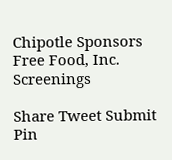Chipotle Sponsors Free Food, Inc. Screenings

Share Tweet Submit Pin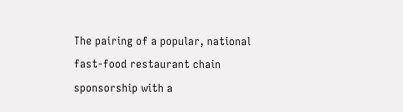The pairing of a popular, national fast-food restaurant chain sponsorship with a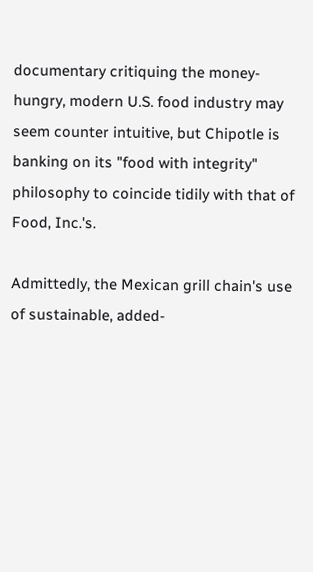documentary critiquing the money-hungry, modern U.S. food industry may seem counter intuitive, but Chipotle is banking on its "food with integrity" philosophy to coincide tidily with that of Food, Inc.'s.

Admittedly, the Mexican grill chain's use of sustainable, added-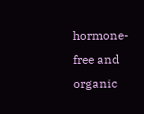hormone-free and organic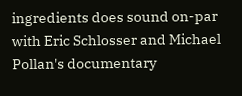ingredients does sound on-par with Eric Schlosser and Michael Pollan's documentary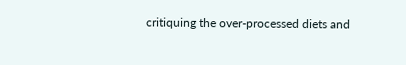critiquing the over-processed diets and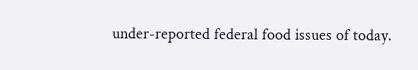under-reported federal food issues of today.